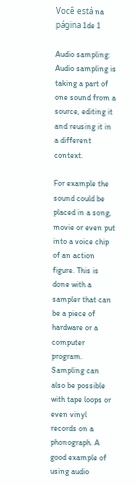Você está na página 1de 1

Audio sampling: Audio sampling is taking a part of one sound from a source, editing it and reusing it in a different context.

For example the sound could be placed in a song, movie or even put into a voice chip of an action figure. This is done with a sampler that can be a piece of hardware or a computer program. Sampling can also be possible with tape loops or even vinyl records on a phonograph. A good example of using audio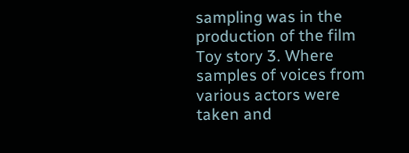sampling was in the production of the film Toy story 3. Where samples of voices from various actors were taken and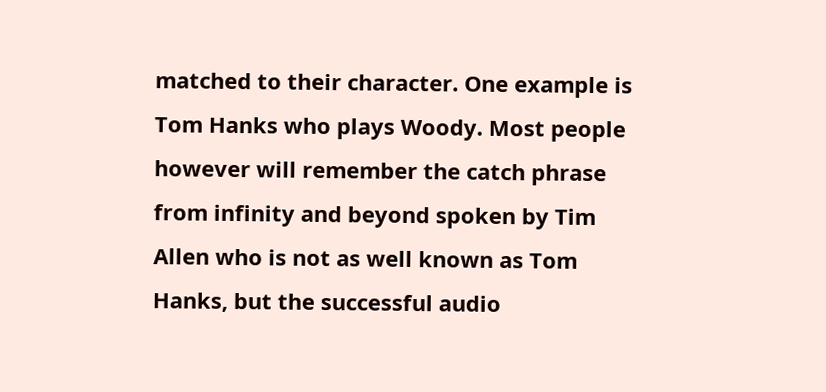matched to their character. One example is Tom Hanks who plays Woody. Most people however will remember the catch phrase from infinity and beyond spoken by Tim Allen who is not as well known as Tom Hanks, but the successful audio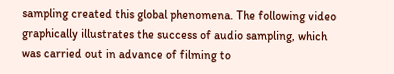sampling created this global phenomena. The following video graphically illustrates the success of audio sampling, which was carried out in advance of filming to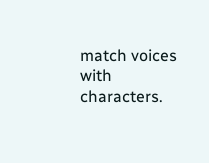match voices with characters.